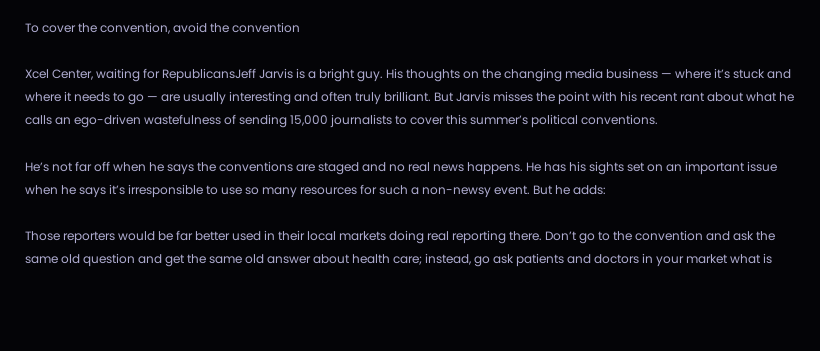To cover the convention, avoid the convention

Xcel Center, waiting for RepublicansJeff Jarvis is a bright guy. His thoughts on the changing media business — where it’s stuck and where it needs to go — are usually interesting and often truly brilliant. But Jarvis misses the point with his recent rant about what he calls an ego-driven wastefulness of sending 15,000 journalists to cover this summer’s political conventions.

He’s not far off when he says the conventions are staged and no real news happens. He has his sights set on an important issue when he says it’s irresponsible to use so many resources for such a non-newsy event. But he adds:

Those reporters would be far better used in their local markets doing real reporting there. Don’t go to the convention and ask the same old question and get the same old answer about health care; instead, go ask patients and doctors in your market what is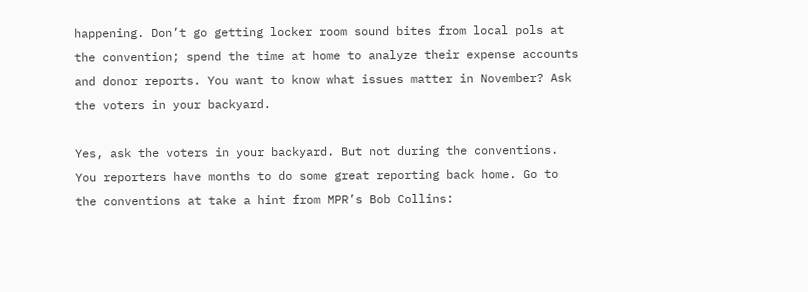happening. Don’t go getting locker room sound bites from local pols at the convention; spend the time at home to analyze their expense accounts and donor reports. You want to know what issues matter in November? Ask the voters in your backyard.

Yes, ask the voters in your backyard. But not during the conventions. You reporters have months to do some great reporting back home. Go to the conventions at take a hint from MPR’s Bob Collins: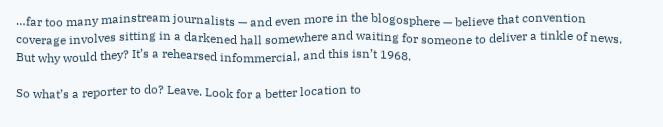…far too many mainstream journalists — and even more in the blogosphere — believe that convention coverage involves sitting in a darkened hall somewhere and waiting for someone to deliver a tinkle of news. But why would they? It’s a rehearsed infommercial, and this isn’t 1968.

So what’s a reporter to do? Leave. Look for a better location to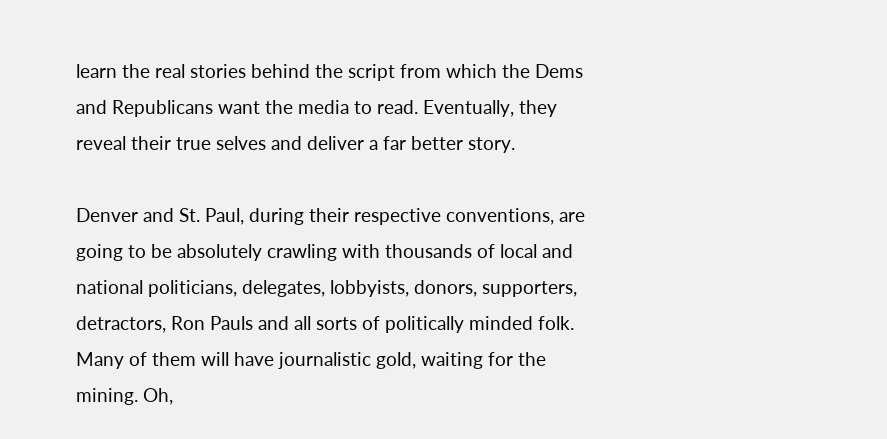learn the real stories behind the script from which the Dems and Republicans want the media to read. Eventually, they reveal their true selves and deliver a far better story.

Denver and St. Paul, during their respective conventions, are going to be absolutely crawling with thousands of local and national politicians, delegates, lobbyists, donors, supporters, detractors, Ron Pauls and all sorts of politically minded folk. Many of them will have journalistic gold, waiting for the mining. Oh,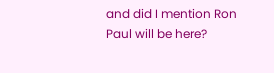and did I mention Ron Paul will be here?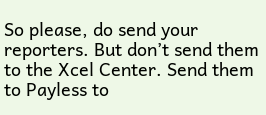So please, do send your reporters. But don’t send them to the Xcel Center. Send them to Payless to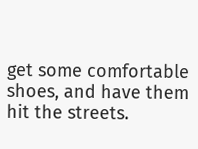get some comfortable shoes, and have them hit the streets.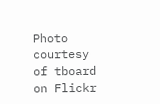Photo courtesy of tboard on Flickr